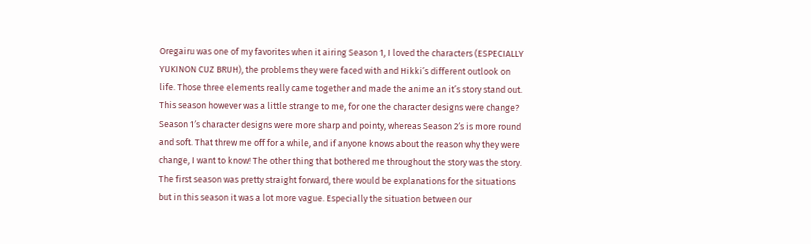Oregairu was one of my favorites when it airing Season 1, I loved the characters (ESPECIALLY YUKINON CUZ BRUH), the problems they were faced with and Hikki’s different outlook on life. Those three elements really came together and made the anime an it’s story stand out. This season however was a little strange to me, for one the character designs were change? Season 1′s character designs were more sharp and pointy, whereas Season 2′s is more round and soft. That threw me off for a while, and if anyone knows about the reason why they were change, I want to know! The other thing that bothered me throughout the story was the story. The first season was pretty straight forward, there would be explanations for the situations but in this season it was a lot more vague. Especially the situation between our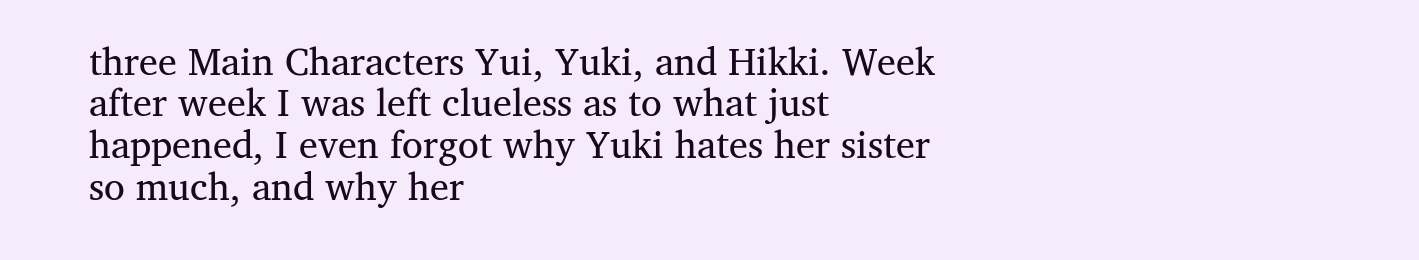three Main Characters Yui, Yuki, and Hikki. Week after week I was left clueless as to what just happened, I even forgot why Yuki hates her sister so much, and why her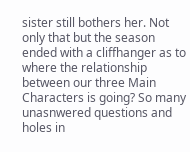sister still bothers her. Not only that but the season ended with a cliffhanger as to where the relationship between our three Main Characters is going? So many unasnwered questions and holes in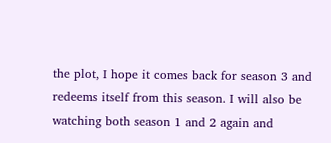the plot, I hope it comes back for season 3 and redeems itself from this season. I will also be watching both season 1 and 2 again and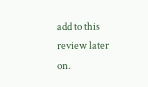add to this review later on.